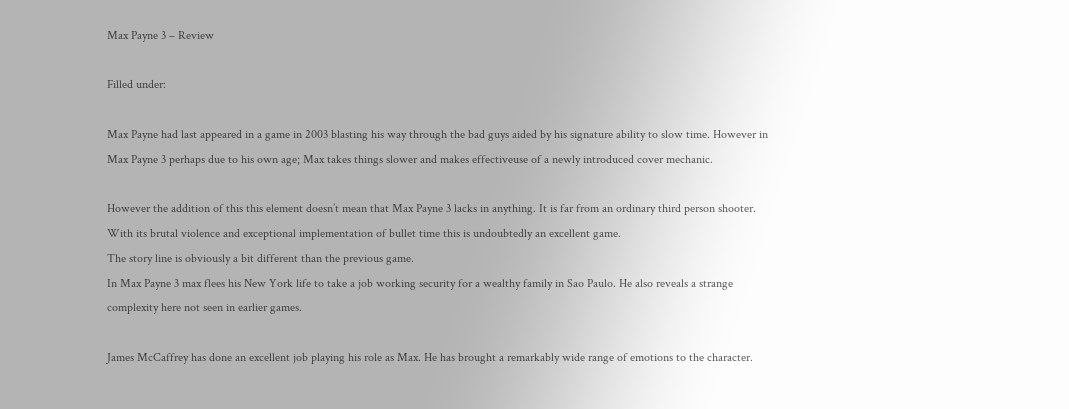Max Payne 3 – Review

Filled under:

Max Payne had last appeared in a game in 2003 blasting his way through the bad guys aided by his signature ability to slow time. However in Max Payne 3 perhaps due to his own age; Max takes things slower and makes effectiveuse of a newly introduced cover mechanic.

However the addition of this this element doesn’t mean that Max Payne 3 lacks in anything. It is far from an ordinary third person shooter.
With its brutal violence and exceptional implementation of bullet time this is undoubtedly an excellent game.
The story line is obviously a bit different than the previous game.
In Max Payne 3 max flees his New York life to take a job working security for a wealthy family in Sao Paulo. He also reveals a strange complexity here not seen in earlier games.

James McCaffrey has done an excellent job playing his role as Max. He has brought a remarkably wide range of emotions to the character.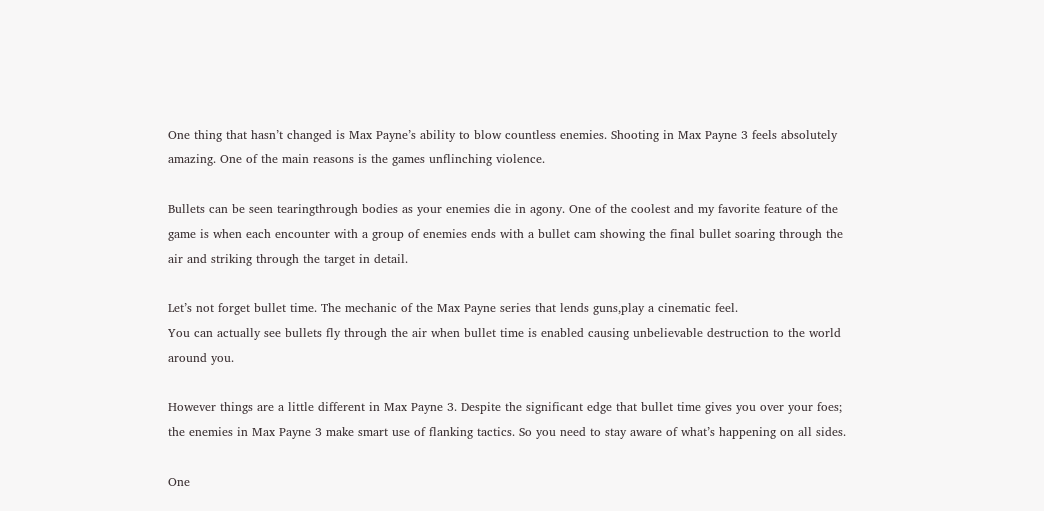One thing that hasn’t changed is Max Payne’s ability to blow countless enemies. Shooting in Max Payne 3 feels absolutely amazing. One of the main reasons is the games unflinching violence.

Bullets can be seen tearingthrough bodies as your enemies die in agony. One of the coolest and my favorite feature of the game is when each encounter with a group of enemies ends with a bullet cam showing the final bullet soaring through the air and striking through the target in detail.

Let’s not forget bullet time. The mechanic of the Max Payne series that lends guns,play a cinematic feel.
You can actually see bullets fly through the air when bullet time is enabled causing unbelievable destruction to the world around you.

However things are a little different in Max Payne 3. Despite the significant edge that bullet time gives you over your foes; the enemies in Max Payne 3 make smart use of flanking tactics. So you need to stay aware of what’s happening on all sides.

One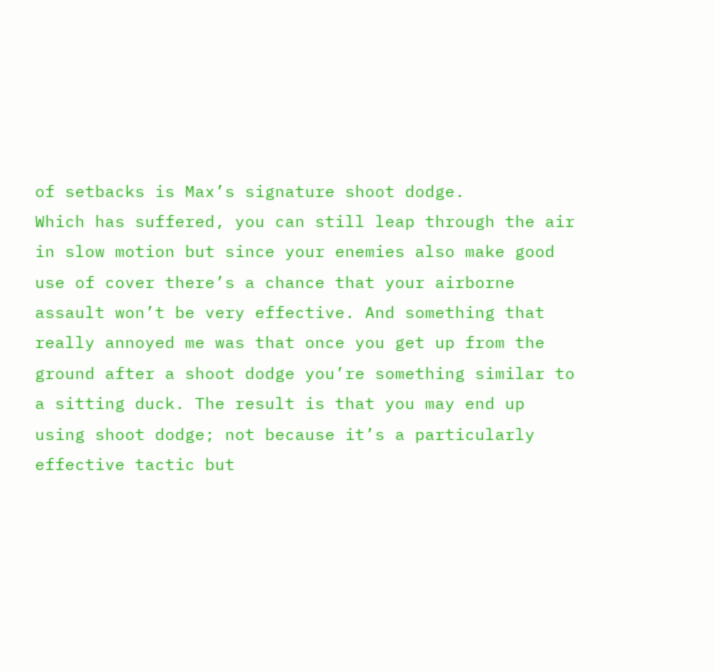of setbacks is Max’s signature shoot dodge.
Which has suffered, you can still leap through the air in slow motion but since your enemies also make good use of cover there’s a chance that your airborne assault won’t be very effective. And something that really annoyed me was that once you get up from the ground after a shoot dodge you’re something similar to a sitting duck. The result is that you may end up using shoot dodge; not because it’s a particularly effective tactic but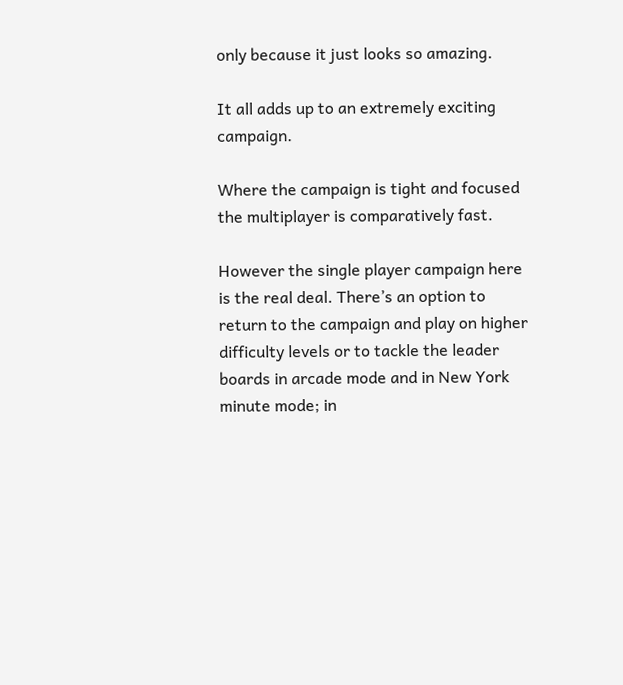only because it just looks so amazing.

It all adds up to an extremely exciting campaign.

Where the campaign is tight and focused the multiplayer is comparatively fast.

However the single player campaign here is the real deal. There’s an option to return to the campaign and play on higher difficulty levels or to tackle the leader boards in arcade mode and in New York minute mode; in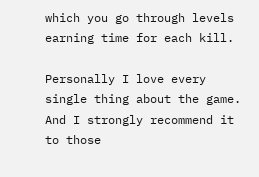which you go through levels earning time for each kill.

Personally I love every single thing about the game. And I strongly recommend it to those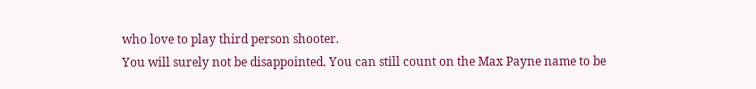who love to play third person shooter.
You will surely not be disappointed. You can still count on the Max Payne name to be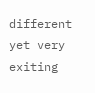different yet very exiting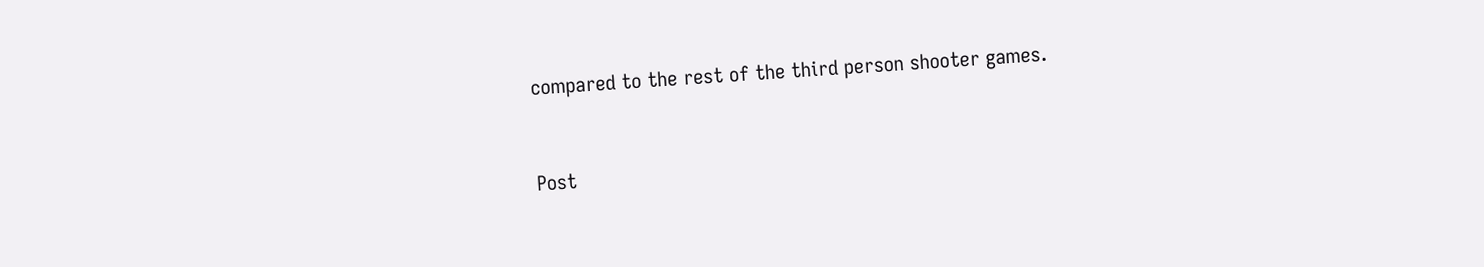compared to the rest of the third person shooter games.


Post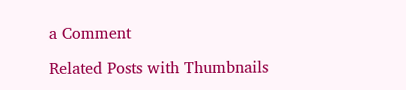a Comment

Related Posts with Thumbnails